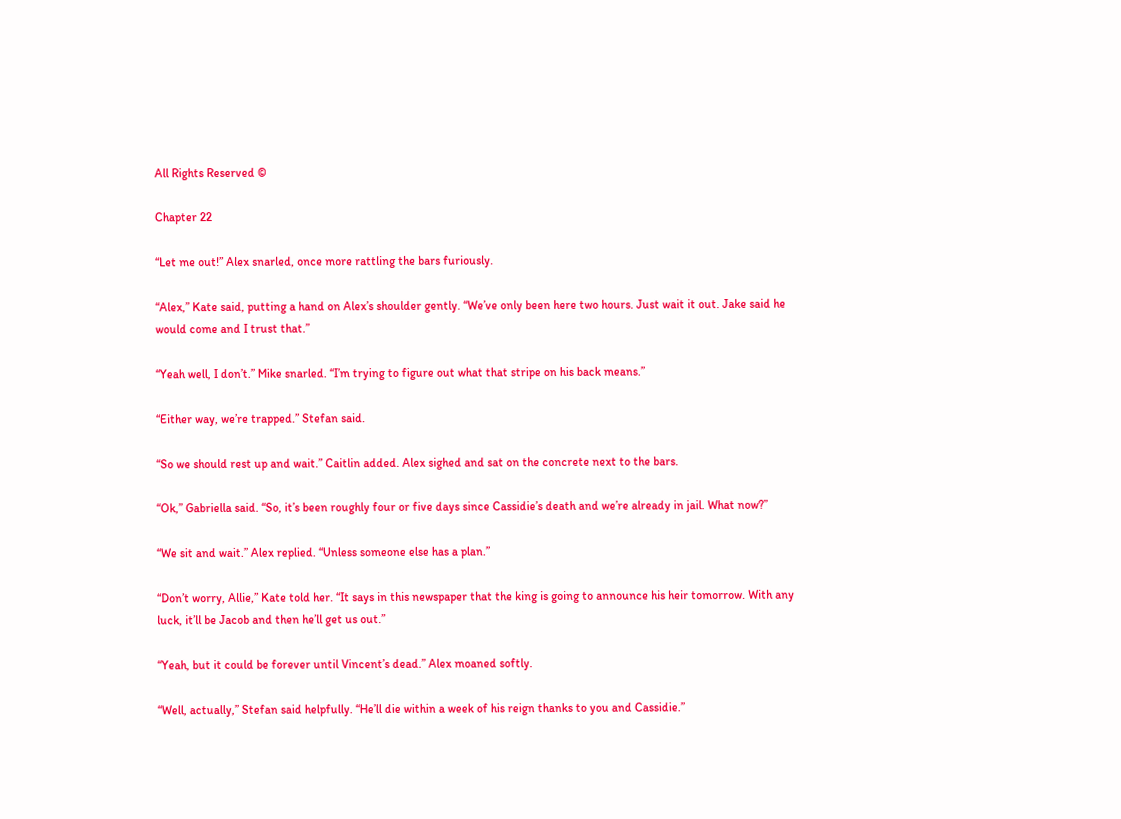All Rights Reserved ©

Chapter 22

“Let me out!” Alex snarled, once more rattling the bars furiously.

“Alex,” Kate said, putting a hand on Alex’s shoulder gently. “We’ve only been here two hours. Just wait it out. Jake said he would come and I trust that.”

“Yeah well, I don’t.” Mike snarled. “I’m trying to figure out what that stripe on his back means.”

“Either way, we’re trapped.” Stefan said.

“So we should rest up and wait.” Caitlin added. Alex sighed and sat on the concrete next to the bars.

“Ok,” Gabriella said. “So, it’s been roughly four or five days since Cassidie’s death and we’re already in jail. What now?”

“We sit and wait.” Alex replied. “Unless someone else has a plan.”

“Don’t worry, Allie,” Kate told her. “It says in this newspaper that the king is going to announce his heir tomorrow. With any luck, it’ll be Jacob and then he’ll get us out.”

“Yeah, but it could be forever until Vincent’s dead.” Alex moaned softly.

“Well, actually,” Stefan said helpfully. “He’ll die within a week of his reign thanks to you and Cassidie.”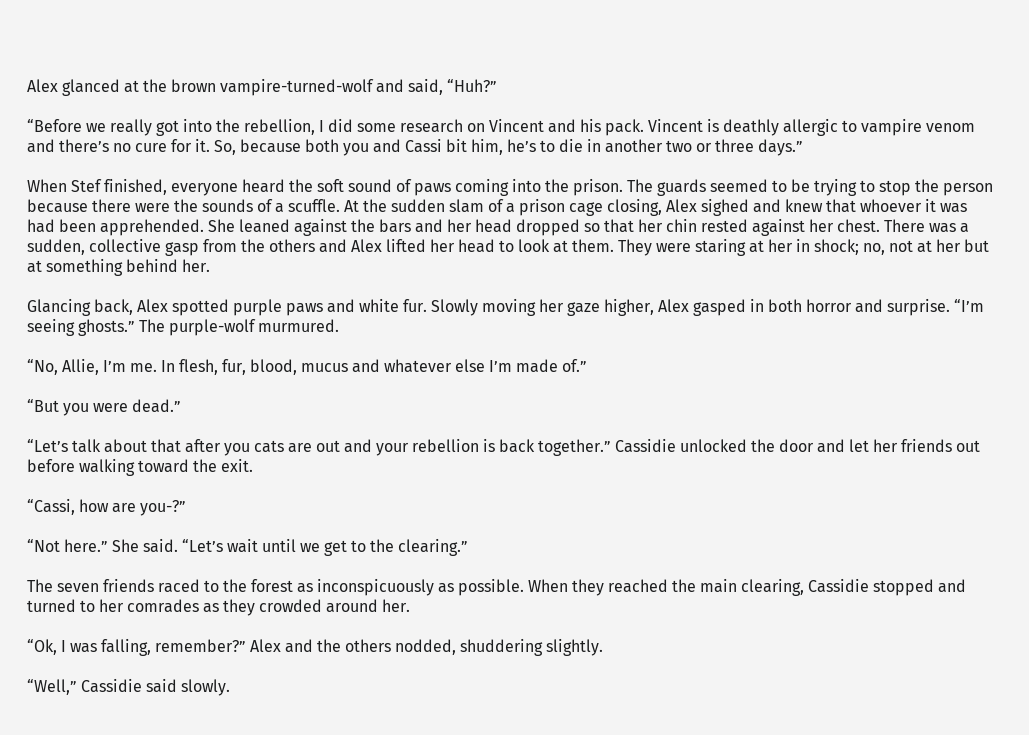Alex glanced at the brown vampire-turned-wolf and said, “Huh?”

“Before we really got into the rebellion, I did some research on Vincent and his pack. Vincent is deathly allergic to vampire venom and there’s no cure for it. So, because both you and Cassi bit him, he’s to die in another two or three days.”

When Stef finished, everyone heard the soft sound of paws coming into the prison. The guards seemed to be trying to stop the person because there were the sounds of a scuffle. At the sudden slam of a prison cage closing, Alex sighed and knew that whoever it was had been apprehended. She leaned against the bars and her head dropped so that her chin rested against her chest. There was a sudden, collective gasp from the others and Alex lifted her head to look at them. They were staring at her in shock; no, not at her but at something behind her.

Glancing back, Alex spotted purple paws and white fur. Slowly moving her gaze higher, Alex gasped in both horror and surprise. “I’m seeing ghosts.” The purple-wolf murmured.

“No, Allie, I’m me. In flesh, fur, blood, mucus and whatever else I’m made of.”

“But you were dead.”

“Let’s talk about that after you cats are out and your rebellion is back together.” Cassidie unlocked the door and let her friends out before walking toward the exit.

“Cassi, how are you-?”

“Not here.” She said. “Let’s wait until we get to the clearing.”

The seven friends raced to the forest as inconspicuously as possible. When they reached the main clearing, Cassidie stopped and turned to her comrades as they crowded around her.

“Ok, I was falling, remember?” Alex and the others nodded, shuddering slightly.

“Well,” Cassidie said slowly.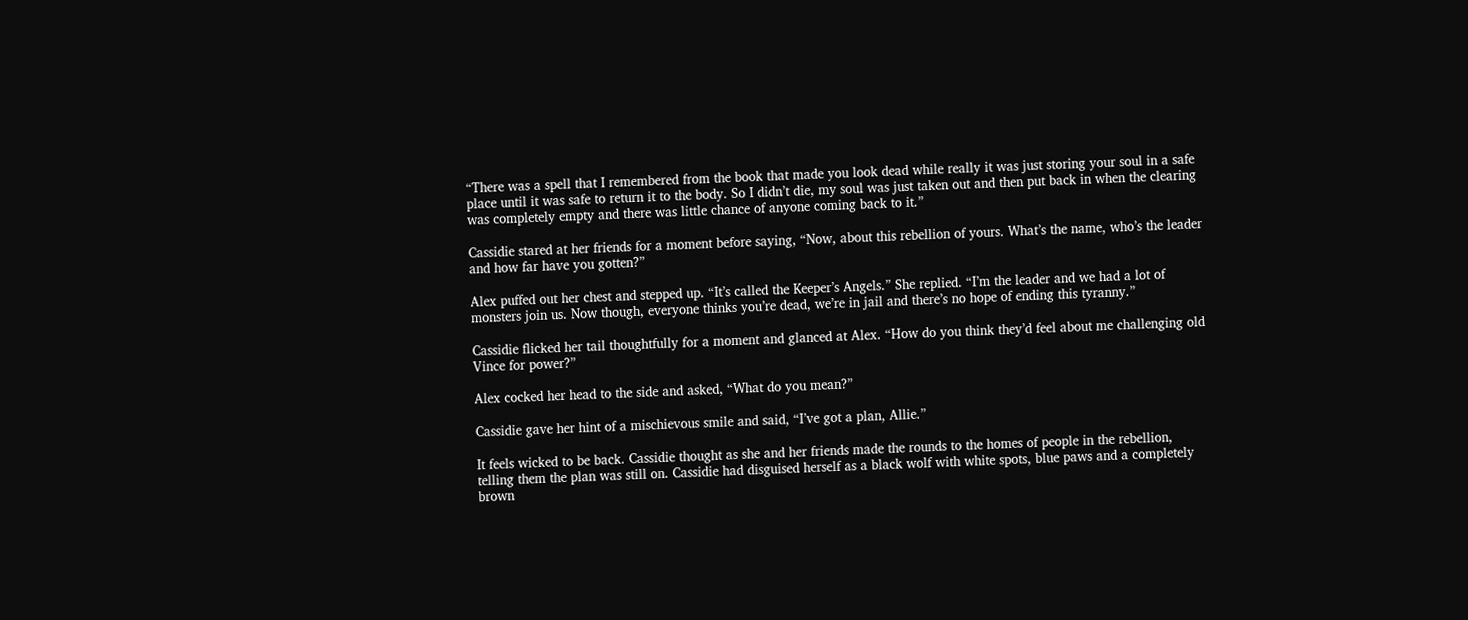“There was a spell that I remembered from the book that made you look dead while really it was just storing your soul in a safe place until it was safe to return it to the body. So I didn’t die, my soul was just taken out and then put back in when the clearing was completely empty and there was little chance of anyone coming back to it.”

Cassidie stared at her friends for a moment before saying, “Now, about this rebellion of yours. What’s the name, who’s the leader and how far have you gotten?”

Alex puffed out her chest and stepped up. “It’s called the Keeper’s Angels.” She replied. “I’m the leader and we had a lot of monsters join us. Now though, everyone thinks you’re dead, we’re in jail and there’s no hope of ending this tyranny.”

Cassidie flicked her tail thoughtfully for a moment and glanced at Alex. “How do you think they’d feel about me challenging old Vince for power?”

Alex cocked her head to the side and asked, “What do you mean?”

Cassidie gave her hint of a mischievous smile and said, “I’ve got a plan, Allie.”

It feels wicked to be back. Cassidie thought as she and her friends made the rounds to the homes of people in the rebellion, telling them the plan was still on. Cassidie had disguised herself as a black wolf with white spots, blue paws and a completely brown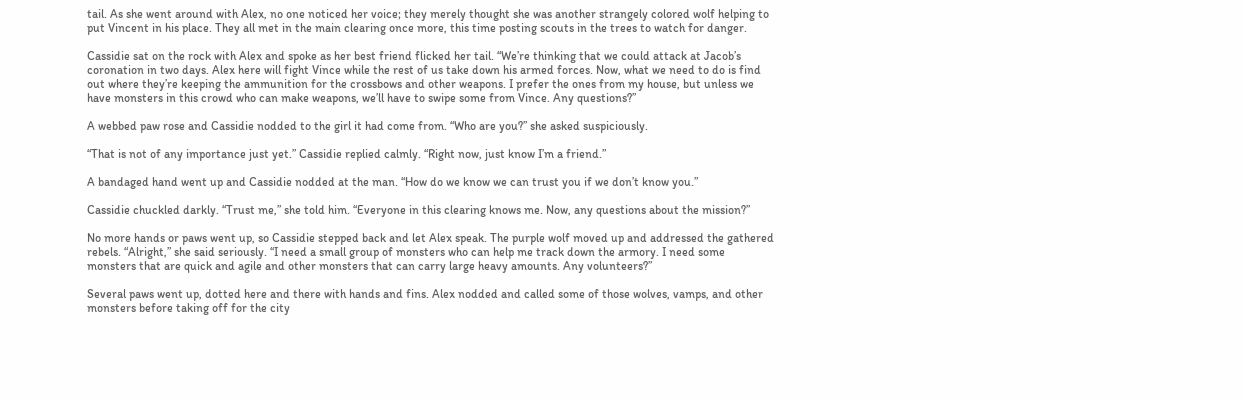tail. As she went around with Alex, no one noticed her voice; they merely thought she was another strangely colored wolf helping to put Vincent in his place. They all met in the main clearing once more, this time posting scouts in the trees to watch for danger.

Cassidie sat on the rock with Alex and spoke as her best friend flicked her tail. “We’re thinking that we could attack at Jacob’s coronation in two days. Alex here will fight Vince while the rest of us take down his armed forces. Now, what we need to do is find out where they’re keeping the ammunition for the crossbows and other weapons. I prefer the ones from my house, but unless we have monsters in this crowd who can make weapons, we’ll have to swipe some from Vince. Any questions?”

A webbed paw rose and Cassidie nodded to the girl it had come from. “Who are you?” she asked suspiciously.

“That is not of any importance just yet.” Cassidie replied calmly. “Right now, just know I’m a friend.”

A bandaged hand went up and Cassidie nodded at the man. “How do we know we can trust you if we don’t know you.”

Cassidie chuckled darkly. “Trust me,” she told him. “Everyone in this clearing knows me. Now, any questions about the mission?”

No more hands or paws went up, so Cassidie stepped back and let Alex speak. The purple wolf moved up and addressed the gathered rebels. “Alright,” she said seriously. “I need a small group of monsters who can help me track down the armory. I need some monsters that are quick and agile and other monsters that can carry large heavy amounts. Any volunteers?”

Several paws went up, dotted here and there with hands and fins. Alex nodded and called some of those wolves, vamps, and other monsters before taking off for the city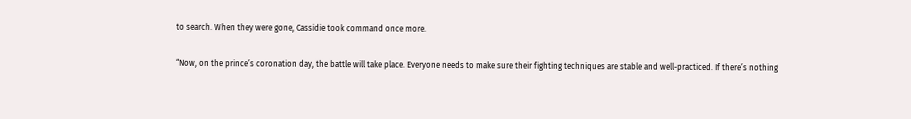to search. When they were gone, Cassidie took command once more.

“Now, on the prince’s coronation day, the battle will take place. Everyone needs to make sure their fighting techniques are stable and well-practiced. If there’s nothing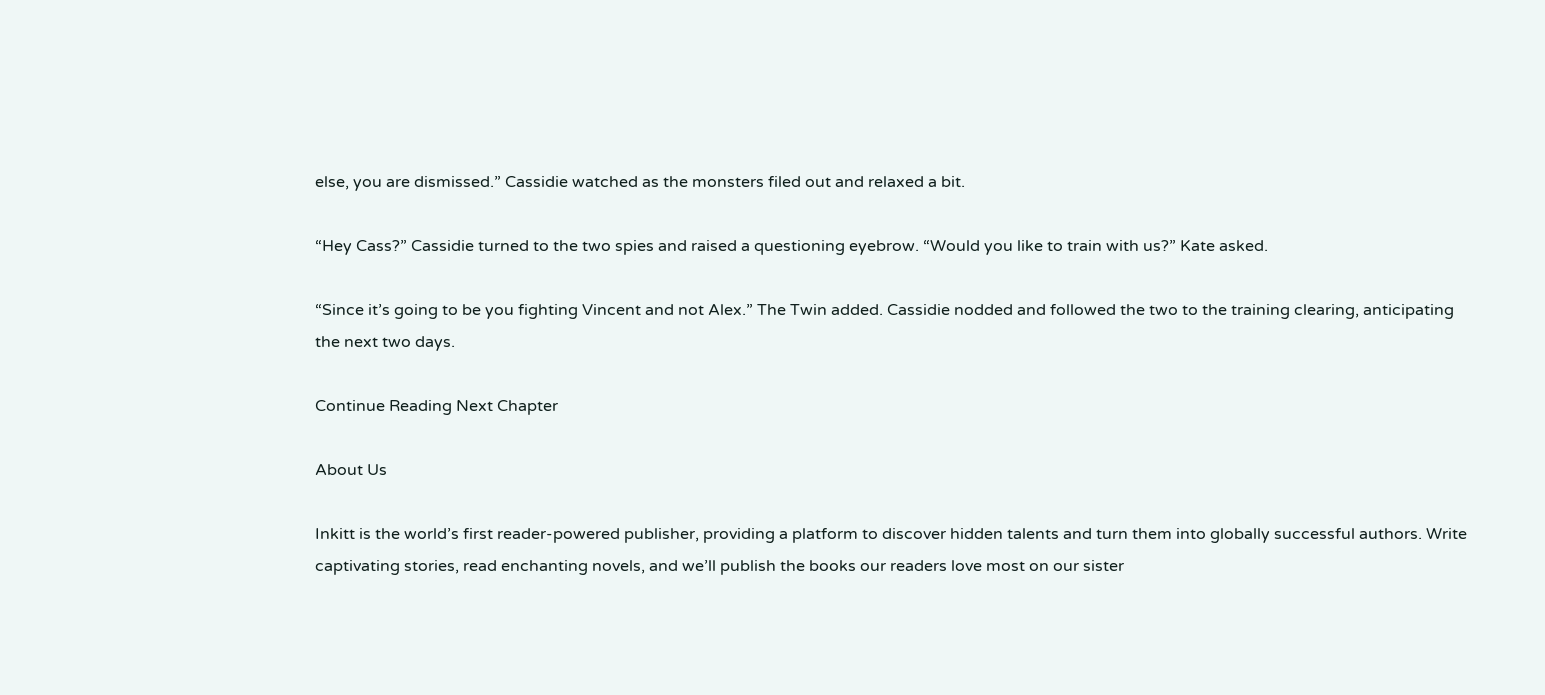else, you are dismissed.” Cassidie watched as the monsters filed out and relaxed a bit.

“Hey Cass?” Cassidie turned to the two spies and raised a questioning eyebrow. “Would you like to train with us?” Kate asked.

“Since it’s going to be you fighting Vincent and not Alex.” The Twin added. Cassidie nodded and followed the two to the training clearing, anticipating the next two days.

Continue Reading Next Chapter

About Us

Inkitt is the world’s first reader-powered publisher, providing a platform to discover hidden talents and turn them into globally successful authors. Write captivating stories, read enchanting novels, and we’ll publish the books our readers love most on our sister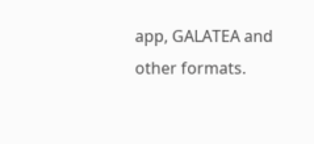app, GALATEA and other formats.